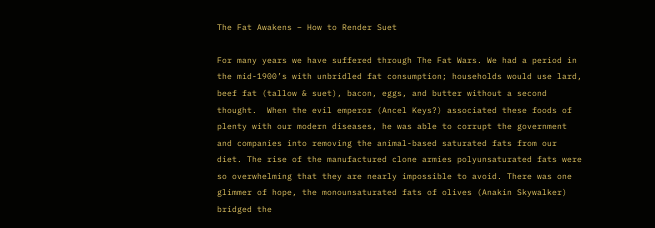The Fat Awakens – How to Render Suet

For many years we have suffered through The Fat Wars. We had a period in the mid-1900’s with unbridled fat consumption; households would use lard, beef fat (tallow & suet), bacon, eggs, and butter without a second thought.  When the evil emperor (Ancel Keys?) associated these foods of plenty with our modern diseases, he was able to corrupt the government and companies into removing the animal-based saturated fats from our diet. The rise of the manufactured clone armies polyunsaturated fats were so overwhelming that they are nearly impossible to avoid. There was one glimmer of hope, the monounsaturated fats of olives (Anakin Skywalker) bridged the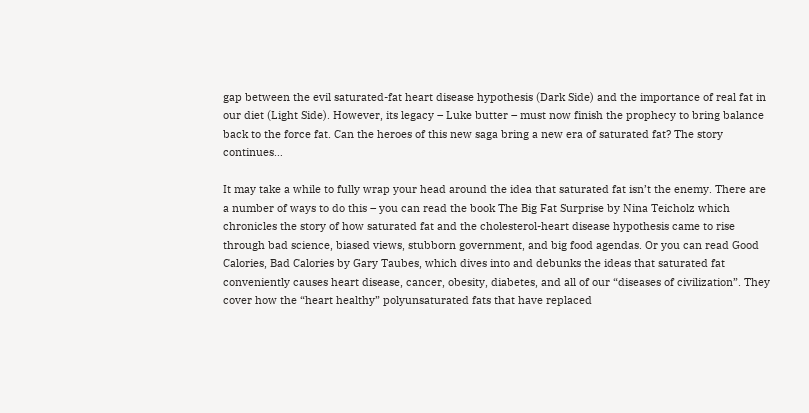gap between the evil saturated-fat heart disease hypothesis (Dark Side) and the importance of real fat in our diet (Light Side). However, its legacy – Luke butter – must now finish the prophecy to bring balance back to the force fat. Can the heroes of this new saga bring a new era of saturated fat? The story continues…

It may take a while to fully wrap your head around the idea that saturated fat isn’t the enemy. There are a number of ways to do this – you can read the book The Big Fat Surprise by Nina Teicholz which chronicles the story of how saturated fat and the cholesterol-heart disease hypothesis came to rise through bad science, biased views, stubborn government, and big food agendas. Or you can read Good Calories, Bad Calories by Gary Taubes, which dives into and debunks the ideas that saturated fat conveniently causes heart disease, cancer, obesity, diabetes, and all of our “diseases of civilization”. They cover how the “heart healthy” polyunsaturated fats that have replaced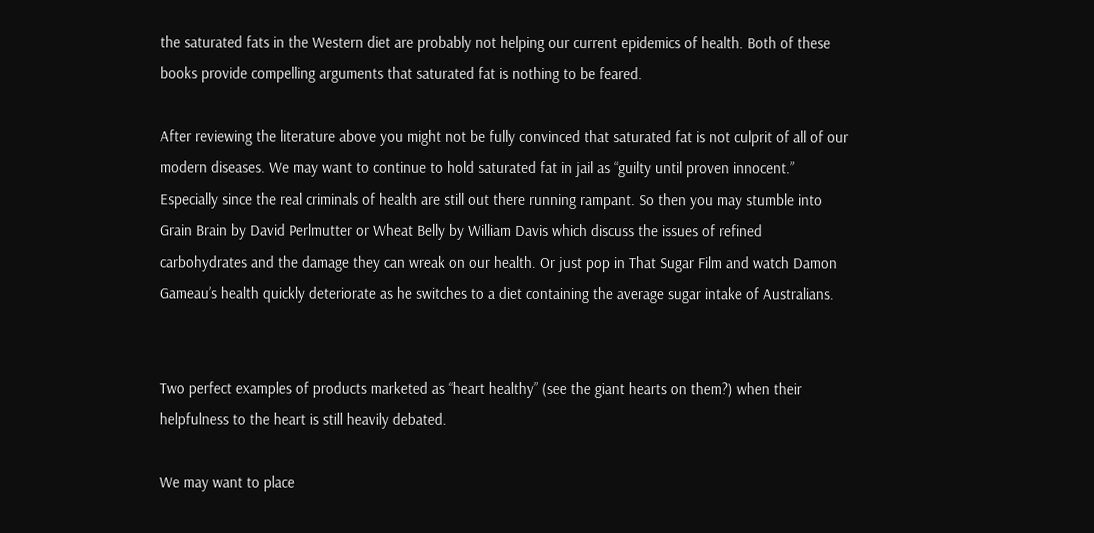the saturated fats in the Western diet are probably not helping our current epidemics of health. Both of these books provide compelling arguments that saturated fat is nothing to be feared.

After reviewing the literature above you might not be fully convinced that saturated fat is not culprit of all of our modern diseases. We may want to continue to hold saturated fat in jail as “guilty until proven innocent.” Especially since the real criminals of health are still out there running rampant. So then you may stumble into Grain Brain by David Perlmutter or Wheat Belly by William Davis which discuss the issues of refined carbohydrates and the damage they can wreak on our health. Or just pop in That Sugar Film and watch Damon Gameau’s health quickly deteriorate as he switches to a diet containing the average sugar intake of Australians.


Two perfect examples of products marketed as “heart healthy” (see the giant hearts on them?) when their helpfulness to the heart is still heavily debated.

We may want to place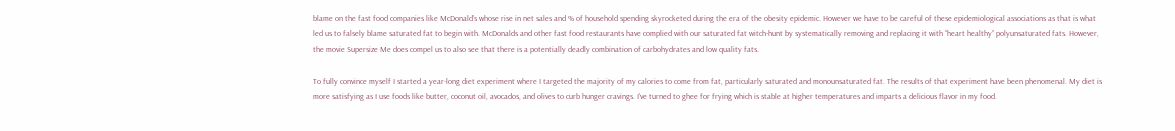blame on the fast food companies like McDonald’s whose rise in net sales and % of household spending skyrocketed during the era of the obesity epidemic. However we have to be careful of these epidemiological associations as that is what led us to falsely blame saturated fat to begin with. McDonalds and other fast food restaurants have complied with our saturated fat witch-hunt by systematically removing and replacing it with “heart healthy” polyunsaturated fats. However, the movie Supersize Me does compel us to also see that there is a potentially deadly combination of carbohydrates and low quality fats.

To fully convince myself I started a year-long diet experiment where I targeted the majority of my calories to come from fat, particularly saturated and monounsaturated fat. The results of that experiment have been phenomenal. My diet is more satisfying as I use foods like butter, coconut oil, avocados, and olives to curb hunger cravings. I’ve turned to ghee for frying which is stable at higher temperatures and imparts a delicious flavor in my food.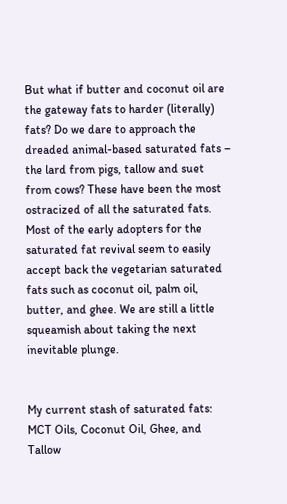But what if butter and coconut oil are the gateway fats to harder (literally) fats? Do we dare to approach the dreaded animal-based saturated fats – the lard from pigs, tallow and suet from cows? These have been the most ostracized of all the saturated fats. Most of the early adopters for the saturated fat revival seem to easily accept back the vegetarian saturated fats such as coconut oil, palm oil, butter, and ghee. We are still a little squeamish about taking the next inevitable plunge.


My current stash of saturated fats: MCT Oils, Coconut Oil, Ghee, and Tallow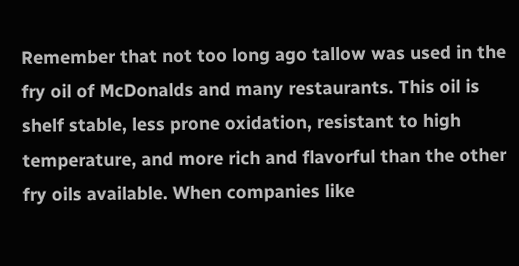Remember that not too long ago tallow was used in the fry oil of McDonalds and many restaurants. This oil is shelf stable, less prone oxidation, resistant to high temperature, and more rich and flavorful than the other fry oils available. When companies like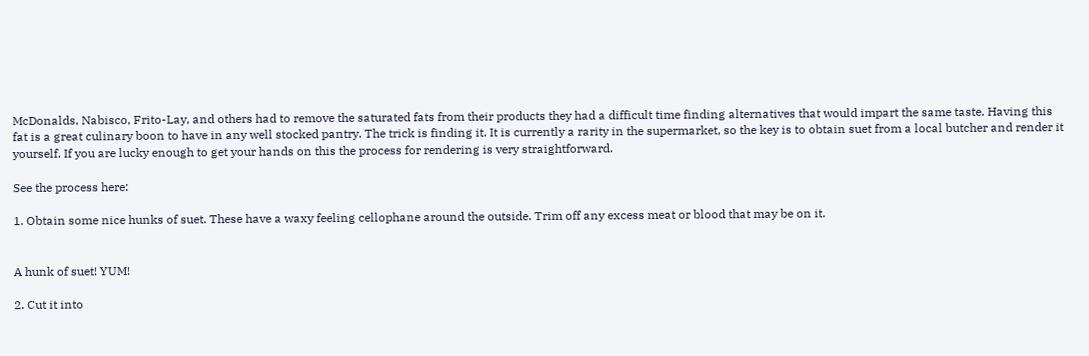McDonalds, Nabisco, Frito-Lay, and others had to remove the saturated fats from their products they had a difficult time finding alternatives that would impart the same taste. Having this fat is a great culinary boon to have in any well stocked pantry. The trick is finding it. It is currently a rarity in the supermarket, so the key is to obtain suet from a local butcher and render it yourself. If you are lucky enough to get your hands on this the process for rendering is very straightforward.

See the process here:

1. Obtain some nice hunks of suet. These have a waxy feeling cellophane around the outside. Trim off any excess meat or blood that may be on it.


A hunk of suet! YUM!

2. Cut it into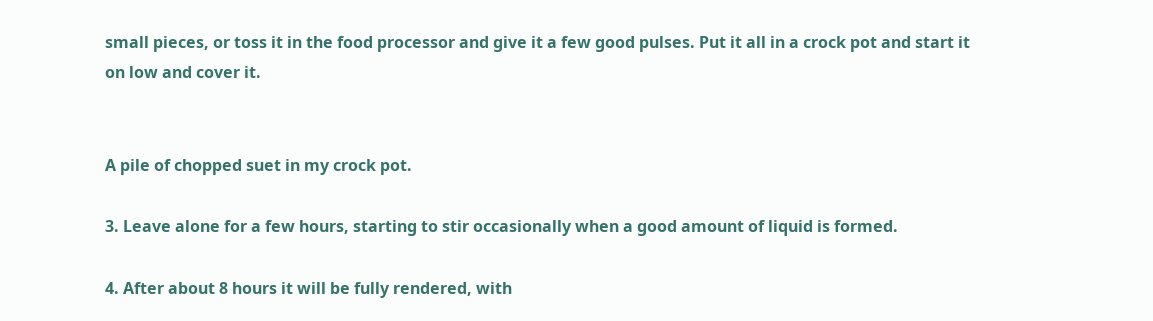small pieces, or toss it in the food processor and give it a few good pulses. Put it all in a crock pot and start it on low and cover it.


A pile of chopped suet in my crock pot.

3. Leave alone for a few hours, starting to stir occasionally when a good amount of liquid is formed.

4. After about 8 hours it will be fully rendered, with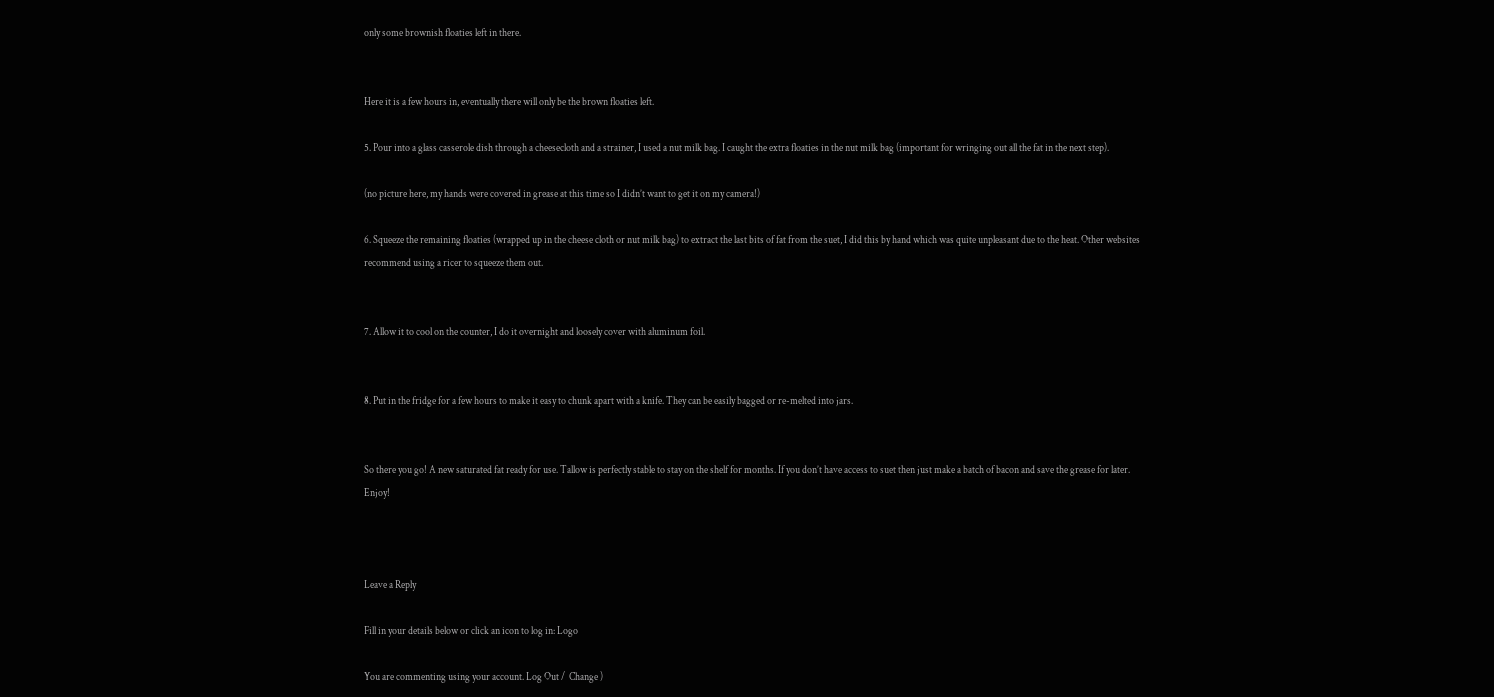only some brownish floaties left in there.


Here it is a few hours in, eventually there will only be the brown floaties left.

5. Pour into a glass casserole dish through a cheesecloth and a strainer, I used a nut milk bag. I caught the extra floaties in the nut milk bag (important for wringing out all the fat in the next step).

(no picture here, my hands were covered in grease at this time so I didn’t want to get it on my camera!)

6. Squeeze the remaining floaties (wrapped up in the cheese cloth or nut milk bag) to extract the last bits of fat from the suet, I did this by hand which was quite unpleasant due to the heat. Other websites recommend using a ricer to squeeze them out.


7. Allow it to cool on the counter, I do it overnight and loosely cover with aluminum foil.


8. Put in the fridge for a few hours to make it easy to chunk apart with a knife. They can be easily bagged or re-melted into jars.


So there you go! A new saturated fat ready for use. Tallow is perfectly stable to stay on the shelf for months. If you don’t have access to suet then just make a batch of bacon and save the grease for later. Enjoy!



Leave a Reply

Fill in your details below or click an icon to log in: Logo

You are commenting using your account. Log Out /  Change )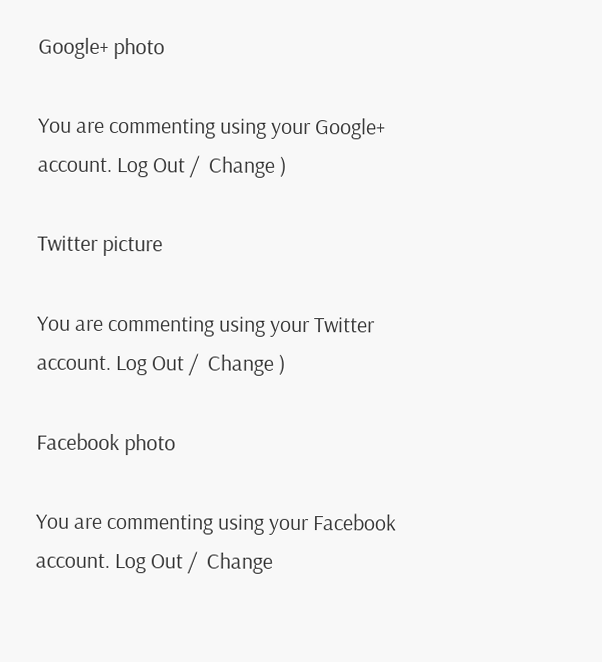Google+ photo

You are commenting using your Google+ account. Log Out /  Change )

Twitter picture

You are commenting using your Twitter account. Log Out /  Change )

Facebook photo

You are commenting using your Facebook account. Log Out /  Change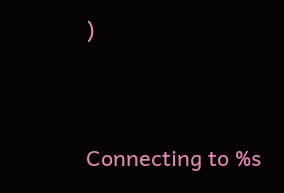)


Connecting to %s